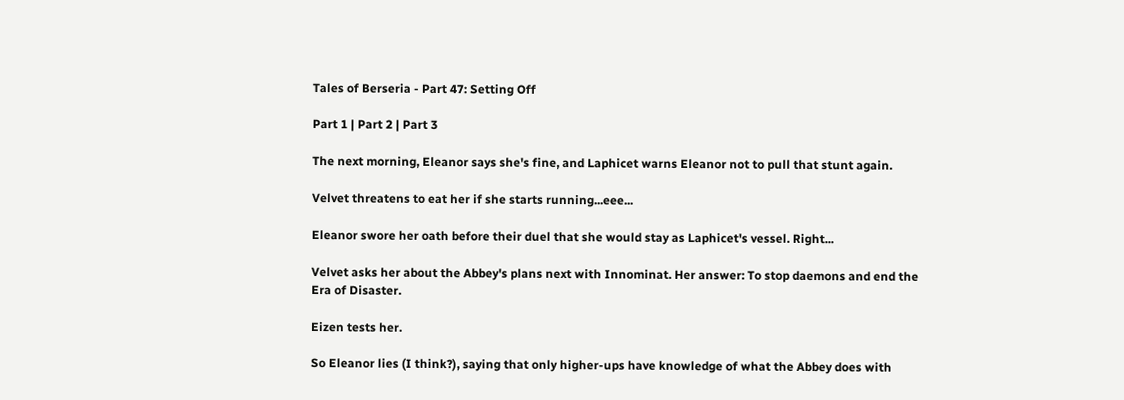Tales of Berseria - Part 47: Setting Off

Part 1 | Part 2 | Part 3

The next morning, Eleanor says she's fine, and Laphicet warns Eleanor not to pull that stunt again.

Velvet threatens to eat her if she starts running...eee...

Eleanor swore her oath before their duel that she would stay as Laphicet's vessel. Right...

Velvet asks her about the Abbey's plans next with Innominat. Her answer: To stop daemons and end the Era of Disaster.

Eizen tests her.

So Eleanor lies (I think?), saying that only higher-ups have knowledge of what the Abbey does with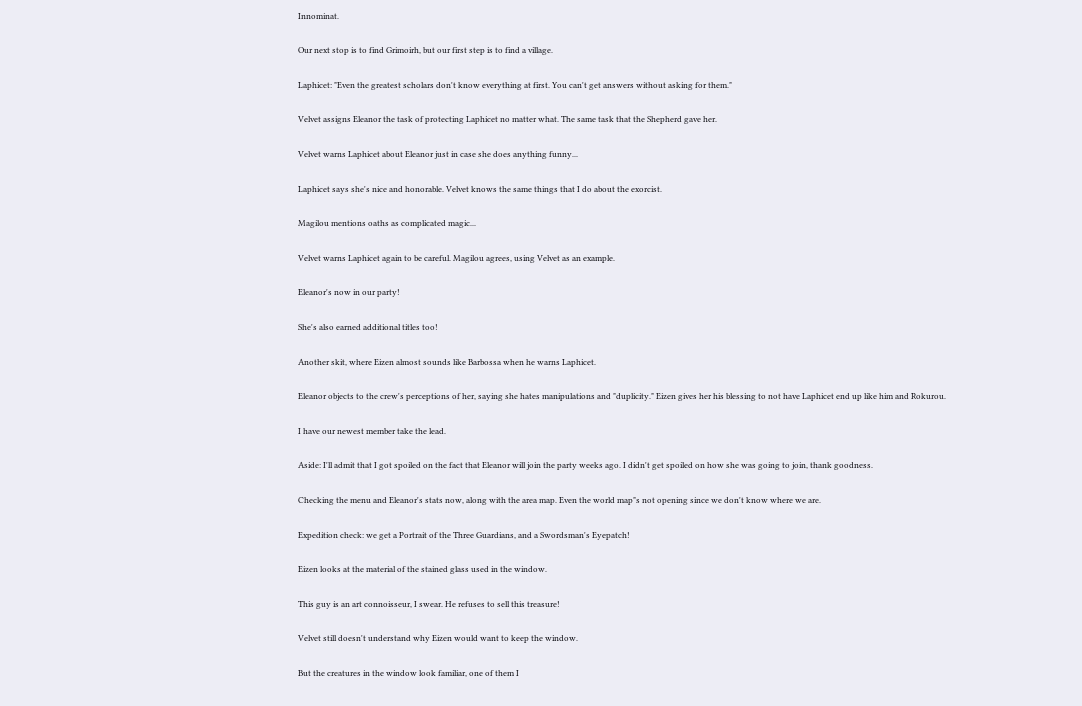Innominat.

Our next stop is to find Grimoirh, but our first step is to find a village.

Laphicet: "Even the greatest scholars don't know everything at first. You can't get answers without asking for them."

Velvet assigns Eleanor the task of protecting Laphicet no matter what. The same task that the Shepherd gave her.

Velvet warns Laphicet about Eleanor just in case she does anything funny...

Laphicet says she's nice and honorable. Velvet knows the same things that I do about the exorcist.

Magilou mentions oaths as complicated magic...

Velvet warns Laphicet again to be careful. Magilou agrees, using Velvet as an example.

Eleanor's now in our party!

She's also earned additional titles too!

Another skit, where Eizen almost sounds like Barbossa when he warns Laphicet.

Eleanor objects to the crew's perceptions of her, saying she hates manipulations and "duplicity." Eizen gives her his blessing to not have Laphicet end up like him and Rokurou.

I have our newest member take the lead.

Aside: I'll admit that I got spoiled on the fact that Eleanor will join the party weeks ago. I didn't get spoiled on how she was going to join, thank goodness.

Checking the menu and Eleanor's stats now, along with the area map. Even the world map"s not opening since we don't know where we are.

Expedition check: we get a Portrait of the Three Guardians, and a Swordsman's Eyepatch!

Eizen looks at the material of the stained glass used in the window.

This guy is an art connoisseur, I swear. He refuses to sell this treasure!

Velvet still doesn't understand why Eizen would want to keep the window.

But the creatures in the window look familiar, one of them I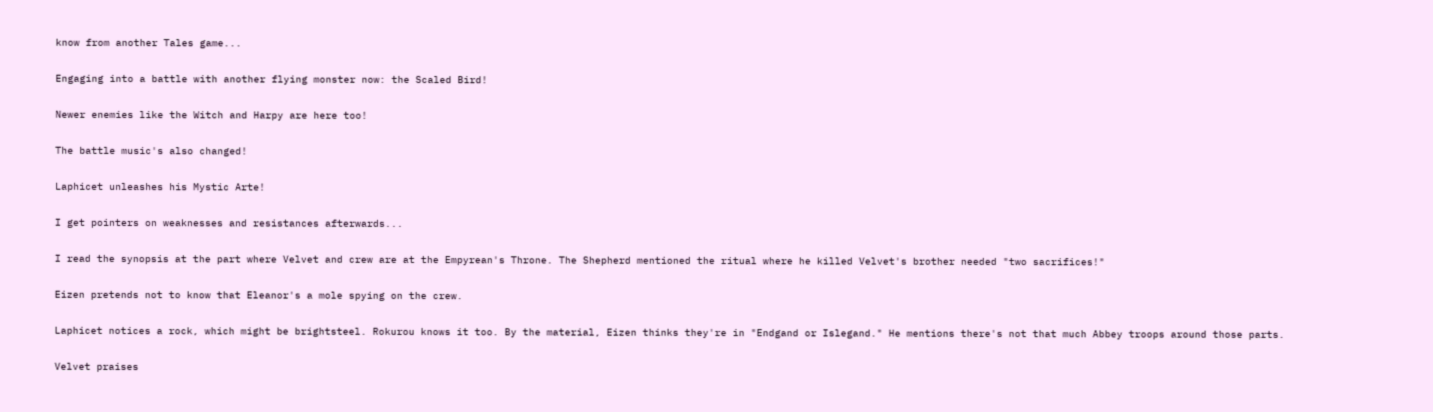know from another Tales game...

Engaging into a battle with another flying monster now: the Scaled Bird!

Newer enemies like the Witch and Harpy are here too!

The battle music's also changed!

Laphicet unleashes his Mystic Arte!

I get pointers on weaknesses and resistances afterwards...

I read the synopsis at the part where Velvet and crew are at the Empyrean's Throne. The Shepherd mentioned the ritual where he killed Velvet's brother needed "two sacrifices!"

Eizen pretends not to know that Eleanor's a mole spying on the crew.

Laphicet notices a rock, which might be brightsteel. Rokurou knows it too. By the material, Eizen thinks they're in "Endgand or Islegand." He mentions there's not that much Abbey troops around those parts.

Velvet praises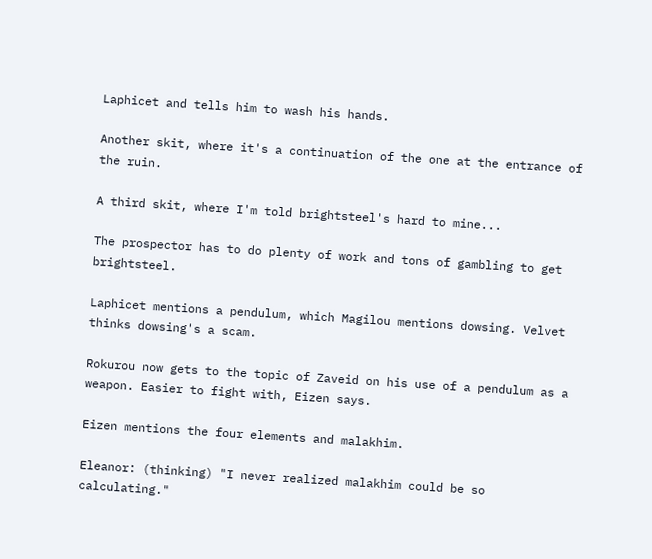Laphicet and tells him to wash his hands.

Another skit, where it's a continuation of the one at the entrance of the ruin.

A third skit, where I'm told brightsteel's hard to mine...

The prospector has to do plenty of work and tons of gambling to get brightsteel.

Laphicet mentions a pendulum, which Magilou mentions dowsing. Velvet thinks dowsing's a scam.

Rokurou now gets to the topic of Zaveid on his use of a pendulum as a weapon. Easier to fight with, Eizen says.

Eizen mentions the four elements and malakhim.

Eleanor: (thinking) "I never realized malakhim could be so calculating."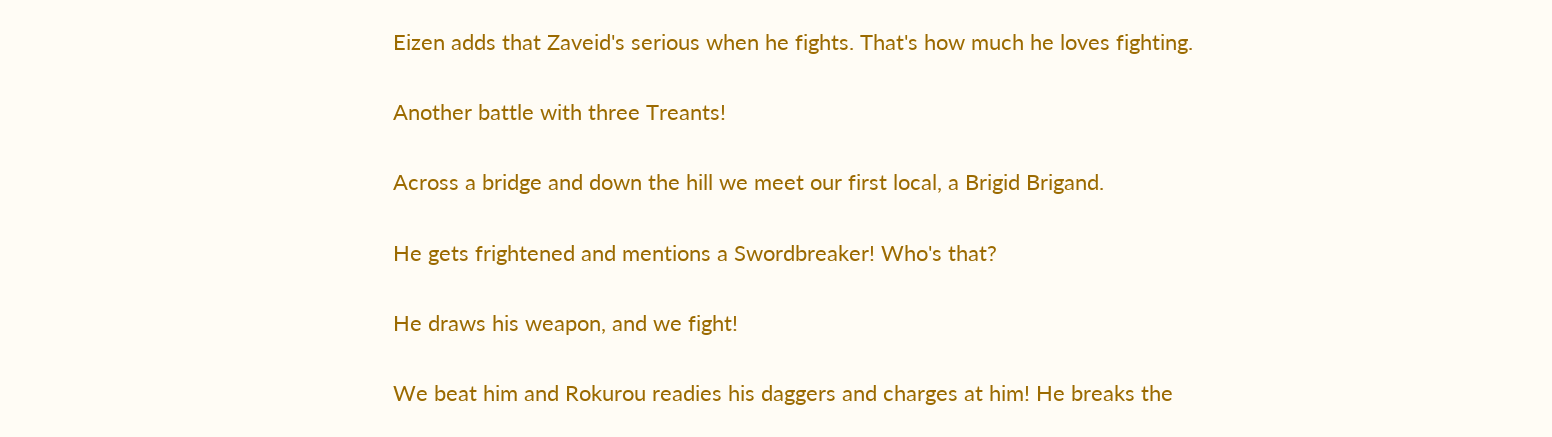Eizen adds that Zaveid's serious when he fights. That's how much he loves fighting.

Another battle with three Treants!

Across a bridge and down the hill we meet our first local, a Brigid Brigand.

He gets frightened and mentions a Swordbreaker! Who's that?

He draws his weapon, and we fight!

We beat him and Rokurou readies his daggers and charges at him! He breaks the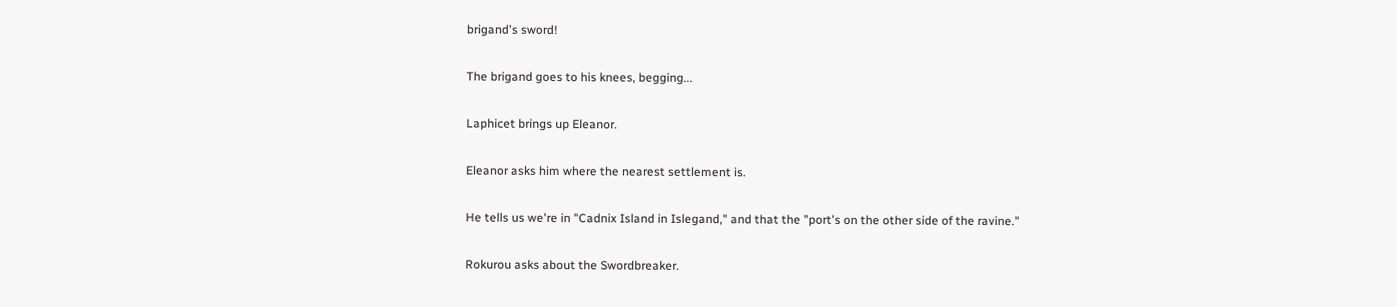brigand's sword!

The brigand goes to his knees, begging...

Laphicet brings up Eleanor.

Eleanor asks him where the nearest settlement is.

He tells us we're in "Cadnix Island in Islegand," and that the "port's on the other side of the ravine."

Rokurou asks about the Swordbreaker.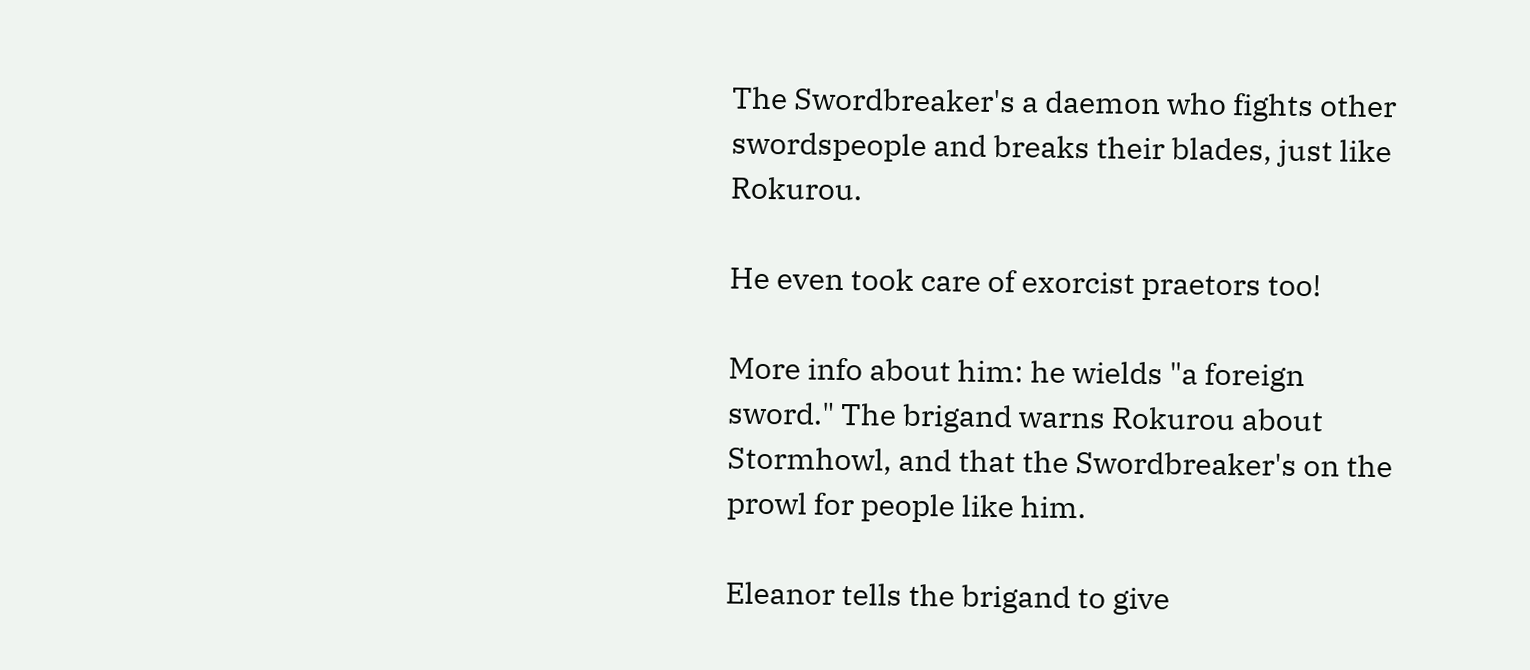The Swordbreaker's a daemon who fights other swordspeople and breaks their blades, just like Rokurou.

He even took care of exorcist praetors too!

More info about him: he wields "a foreign sword." The brigand warns Rokurou about Stormhowl, and that the Swordbreaker's on the prowl for people like him.

Eleanor tells the brigand to give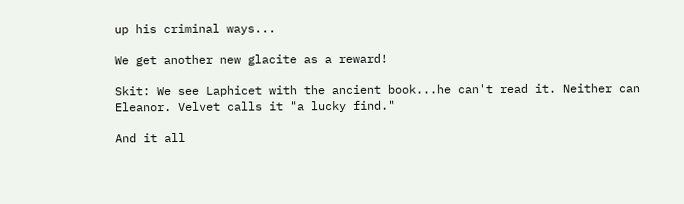up his criminal ways...

We get another new glacite as a reward!

Skit: We see Laphicet with the ancient book...he can't read it. Neither can Eleanor. Velvet calls it "a lucky find."

And it all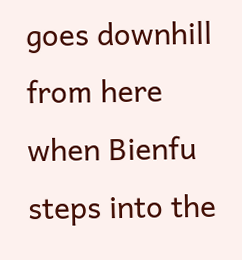goes downhill from here when Bienfu steps into the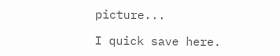picture...

I quick save here.